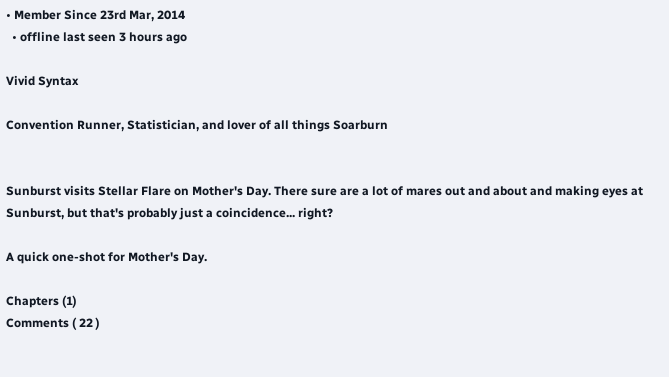• Member Since 23rd Mar, 2014
  • offline last seen 3 hours ago

Vivid Syntax

Convention Runner, Statistician, and lover of all things Soarburn


Sunburst visits Stellar Flare on Mother's Day. There sure are a lot of mares out and about and making eyes at Sunburst, but that's probably just a coincidence... right?

A quick one-shot for Mother's Day.

Chapters (1)
Comments ( 22 )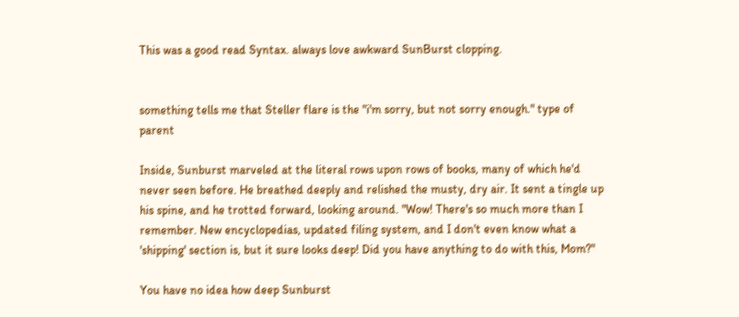This was a good read Syntax. always love awkward SunBurst clopping.


something tells me that Steller flare is the "i'm sorry, but not sorry enough." type of parent

Inside, Sunburst marveled at the literal rows upon rows of books, many of which he'd never seen before. He breathed deeply and relished the musty, dry air. It sent a tingle up his spine, and he trotted forward, looking around. "Wow! There's so much more than I remember. New encyclopedias, updated filing system, and I don't even know what a 'shipping' section is, but it sure looks deep! Did you have anything to do with this, Mom?"

You have no idea how deep Sunburst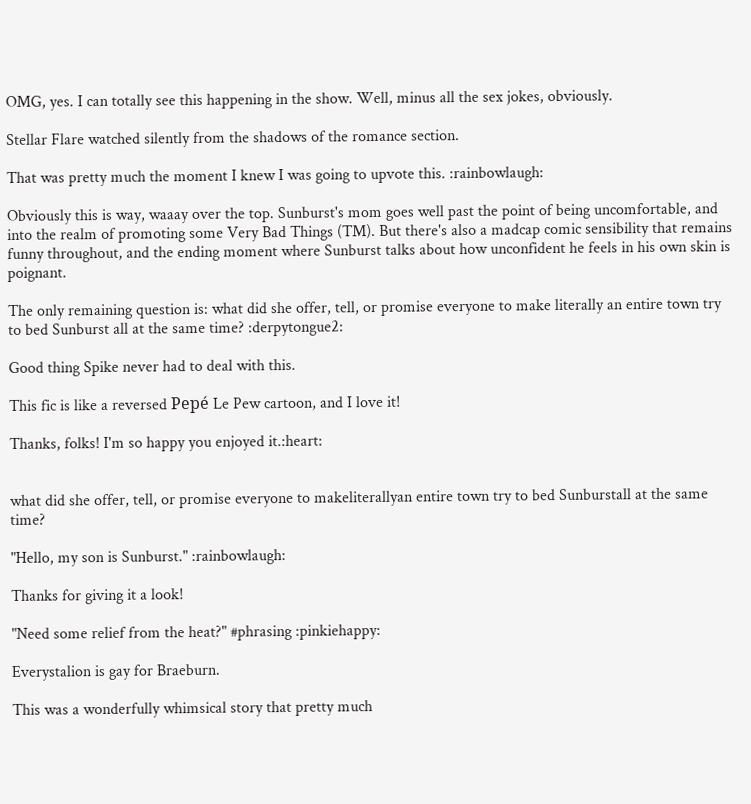OMG, yes. I can totally see this happening in the show. Well, minus all the sex jokes, obviously.

Stellar Flare watched silently from the shadows of the romance section.

That was pretty much the moment I knew I was going to upvote this. :rainbowlaugh:

Obviously this is way, waaay over the top. Sunburst's mom goes well past the point of being uncomfortable, and into the realm of promoting some Very Bad Things (TM). But there's also a madcap comic sensibility that remains funny throughout, and the ending moment where Sunburst talks about how unconfident he feels in his own skin is poignant.

The only remaining question is: what did she offer, tell, or promise everyone to make literally an entire town try to bed Sunburst all at the same time? :derpytongue2:

Good thing Spike never had to deal with this.

This fic is like a reversed Pepé Le Pew cartoon, and I love it!

Thanks, folks! I'm so happy you enjoyed it.:heart:


what did she offer, tell, or promise everyone to makeliterallyan entire town try to bed Sunburstall at the same time?

"Hello, my son is Sunburst." :rainbowlaugh:

Thanks for giving it a look!

"Need some relief from the heat?" #phrasing :pinkiehappy:

Everystalion is gay for Braeburn.

This was a wonderfully whimsical story that pretty much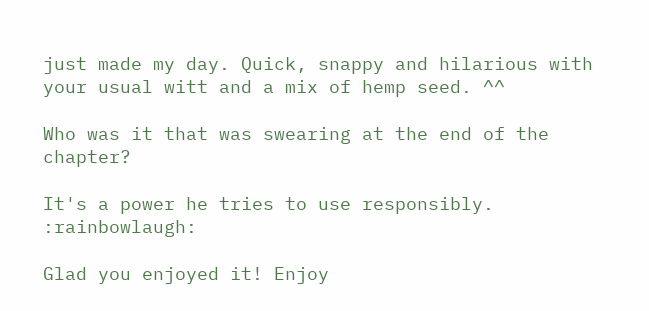just made my day. Quick, snappy and hilarious with your usual witt and a mix of hemp seed. ^^

Who was it that was swearing at the end of the chapter?

It's a power he tries to use responsibly. :rainbowlaugh:

Glad you enjoyed it! Enjoy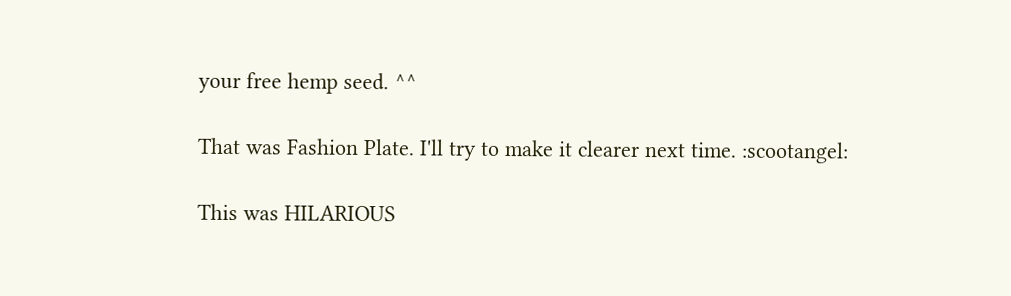your free hemp seed. ^^

That was Fashion Plate. I'll try to make it clearer next time. :scootangel:

This was HILARIOUS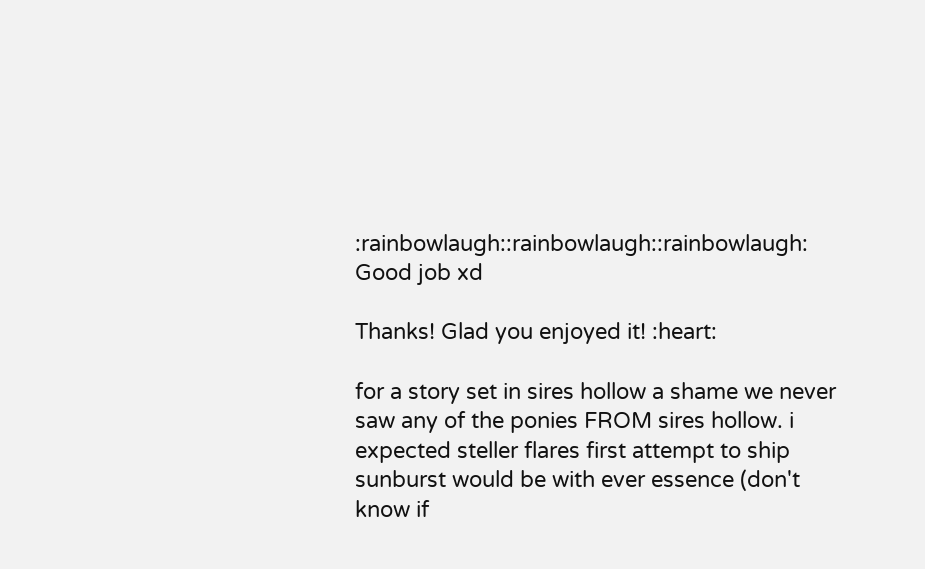:rainbowlaugh::rainbowlaugh::rainbowlaugh:
Good job xd

Thanks! Glad you enjoyed it! :heart:

for a story set in sires hollow a shame we never saw any of the ponies FROM sires hollow. i expected steller flares first attempt to ship sunburst would be with ever essence (don't know if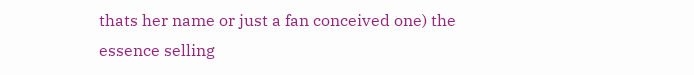thats her name or just a fan conceived one) the essence selling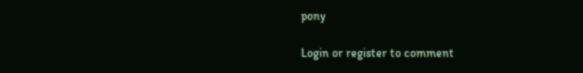pony

Login or register to comment